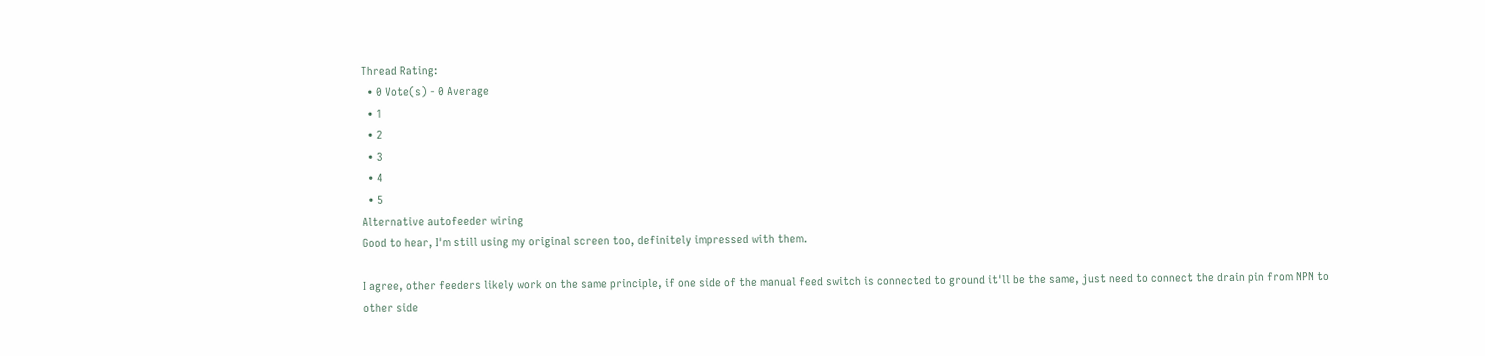Thread Rating:
  • 0 Vote(s) - 0 Average
  • 1
  • 2
  • 3
  • 4
  • 5
Alternative autofeeder wiring
Good to hear, I'm still using my original screen too, definitely impressed with them.

I agree, other feeders likely work on the same principle, if one side of the manual feed switch is connected to ground it'll be the same, just need to connect the drain pin from NPN to other side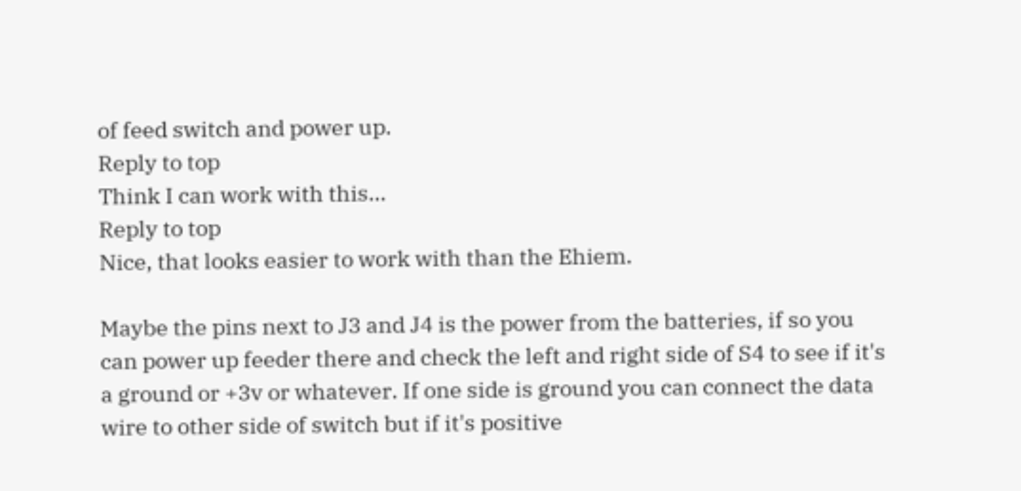of feed switch and power up.
Reply to top
Think I can work with this…
Reply to top
Nice, that looks easier to work with than the Ehiem.

Maybe the pins next to J3 and J4 is the power from the batteries, if so you can power up feeder there and check the left and right side of S4 to see if it's a ground or +3v or whatever. If one side is ground you can connect the data wire to other side of switch but if it's positive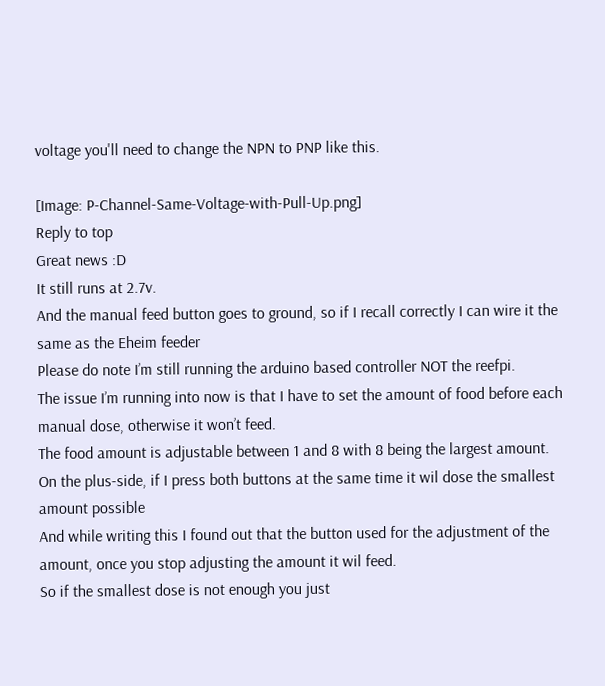voltage you'll need to change the NPN to PNP like this.

[Image: P-Channel-Same-Voltage-with-Pull-Up.png]
Reply to top
Great news :D
It still runs at 2.7v.
And the manual feed button goes to ground, so if I recall correctly I can wire it the same as the Eheim feeder
Please do note I’m still running the arduino based controller NOT the reefpi.
The issue I’m running into now is that I have to set the amount of food before each manual dose, otherwise it won’t feed.
The food amount is adjustable between 1 and 8 with 8 being the largest amount.
On the plus-side, if I press both buttons at the same time it wil dose the smallest amount possible
And while writing this I found out that the button used for the adjustment of the amount, once you stop adjusting the amount it wil feed.
So if the smallest dose is not enough you just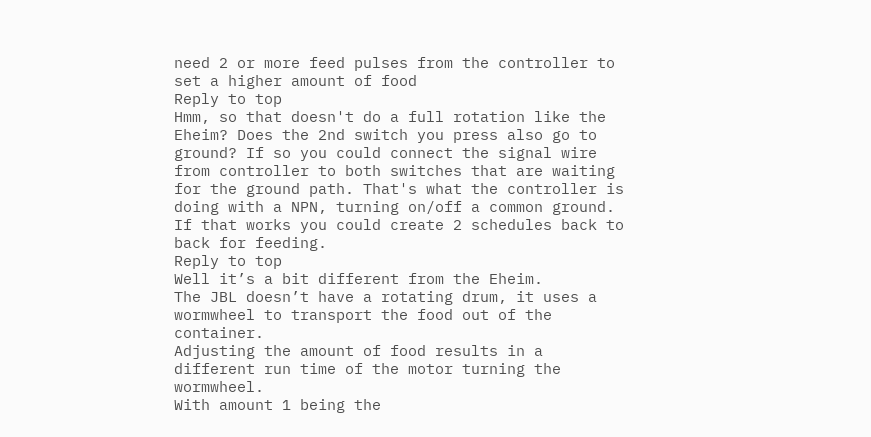need 2 or more feed pulses from the controller to set a higher amount of food
Reply to top
Hmm, so that doesn't do a full rotation like the Eheim? Does the 2nd switch you press also go to ground? If so you could connect the signal wire from controller to both switches that are waiting for the ground path. That's what the controller is doing with a NPN, turning on/off a common ground. If that works you could create 2 schedules back to back for feeding.
Reply to top
Well it’s a bit different from the Eheim.
The JBL doesn’t have a rotating drum, it uses a wormwheel to transport the food out of the container.
Adjusting the amount of food results in a different run time of the motor turning the wormwheel.
With amount 1 being the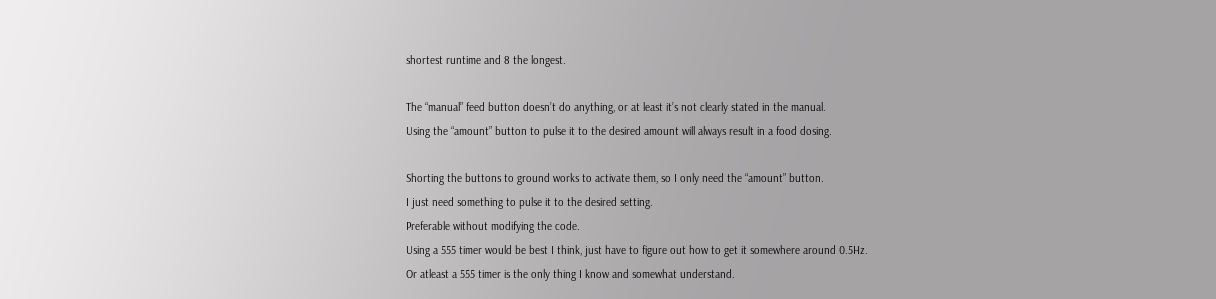shortest runtime and 8 the longest.

The “manual” feed button doesn’t do anything, or at least it’s not clearly stated in the manual.
Using the “amount” button to pulse it to the desired amount will always result in a food dosing.

Shorting the buttons to ground works to activate them, so I only need the “amount” button.
I just need something to pulse it to the desired setting.
Preferable without modifying the code.
Using a 555 timer would be best I think, just have to figure out how to get it somewhere around 0.5Hz.
Or atleast a 555 timer is the only thing I know and somewhat understand.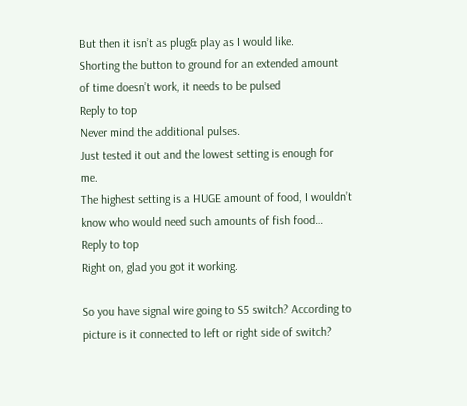But then it isn’t as plug& play as I would like.
Shorting the button to ground for an extended amount of time doesn’t work, it needs to be pulsed
Reply to top
Never mind the additional pulses.
Just tested it out and the lowest setting is enough for me.
The highest setting is a HUGE amount of food, I wouldn’t know who would need such amounts of fish food…
Reply to top
Right on, glad you got it working.

So you have signal wire going to S5 switch? According to picture is it connected to left or right side of switch?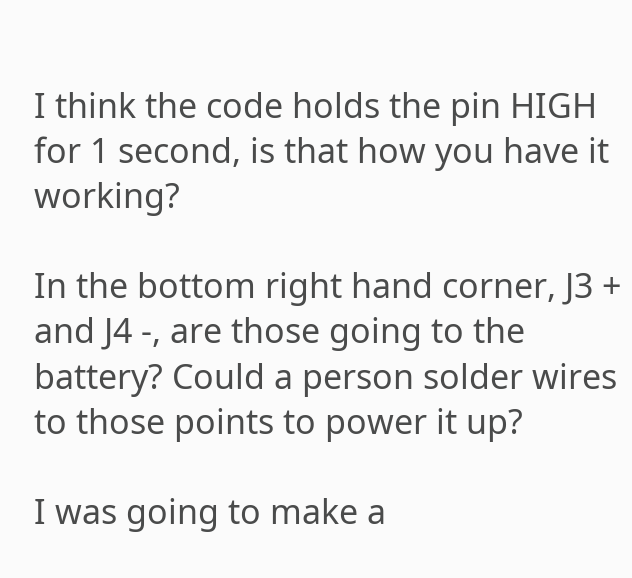I think the code holds the pin HIGH for 1 second, is that how you have it working?

In the bottom right hand corner, J3 + and J4 -, are those going to the battery? Could a person solder wires to those points to power it up?

I was going to make a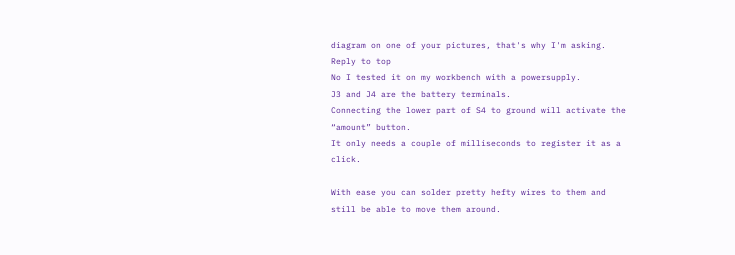diagram on one of your pictures, that's why I'm asking.
Reply to top
No I tested it on my workbench with a powersupply.
J3 and J4 are the battery terminals.
Connecting the lower part of S4 to ground will activate the “amount” button.
It only needs a couple of milliseconds to register it as a click.

With ease you can solder pretty hefty wires to them and still be able to move them around.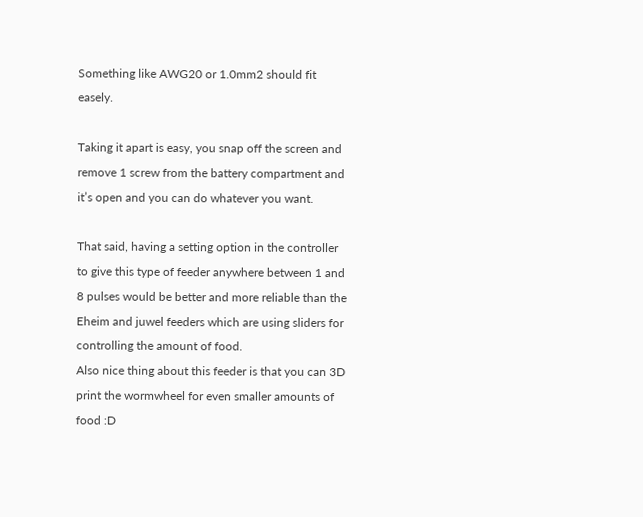Something like AWG20 or 1.0mm2 should fit easely.

Taking it apart is easy, you snap off the screen and remove 1 screw from the battery compartment and it’s open and you can do whatever you want.

That said, having a setting option in the controller to give this type of feeder anywhere between 1 and 8 pulses would be better and more reliable than the Eheim and juwel feeders which are using sliders for controlling the amount of food.
Also nice thing about this feeder is that you can 3D print the wormwheel for even smaller amounts of food :D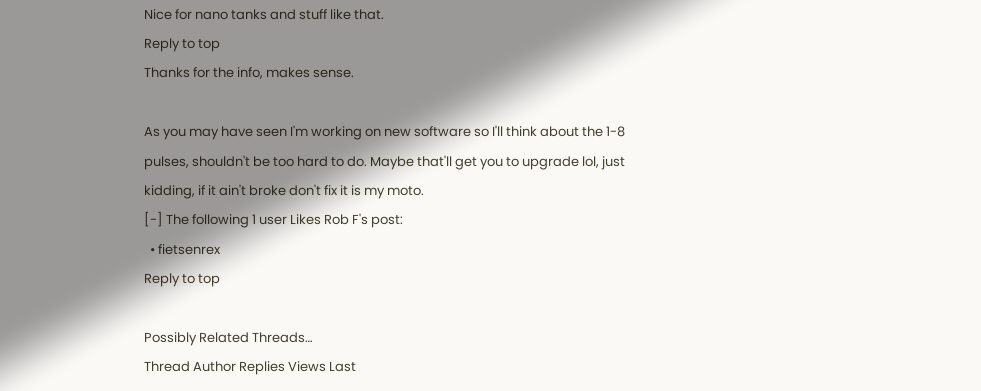Nice for nano tanks and stuff like that.
Reply to top
Thanks for the info, makes sense.

As you may have seen I'm working on new software so I'll think about the 1-8 pulses, shouldn't be too hard to do. Maybe that'll get you to upgrade lol, just kidding, if it ain't broke don't fix it is my moto.
[-] The following 1 user Likes Rob F's post:
  • fietsenrex
Reply to top

Possibly Related Threads…
Thread Author Replies Views Last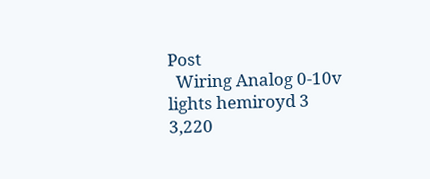Post
  Wiring Analog 0-10v lights hemiroyd 3 3,220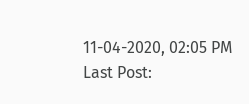11-04-2020, 02:05 PM
Last Post: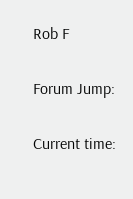Rob F

Forum Jump:

Current time: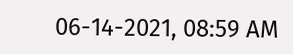06-14-2021, 08:59 AM